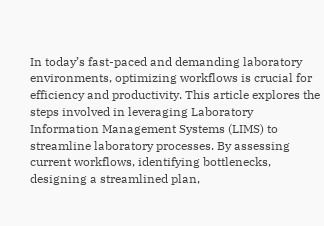In today’s fast-paced and demanding laboratory environments, optimizing workflows is crucial for efficiency and productivity. This article explores the steps involved in leveraging Laboratory Information Management Systems (LIMS) to streamline laboratory processes. By assessing current workflows, identifying bottlenecks, designing a streamlined plan,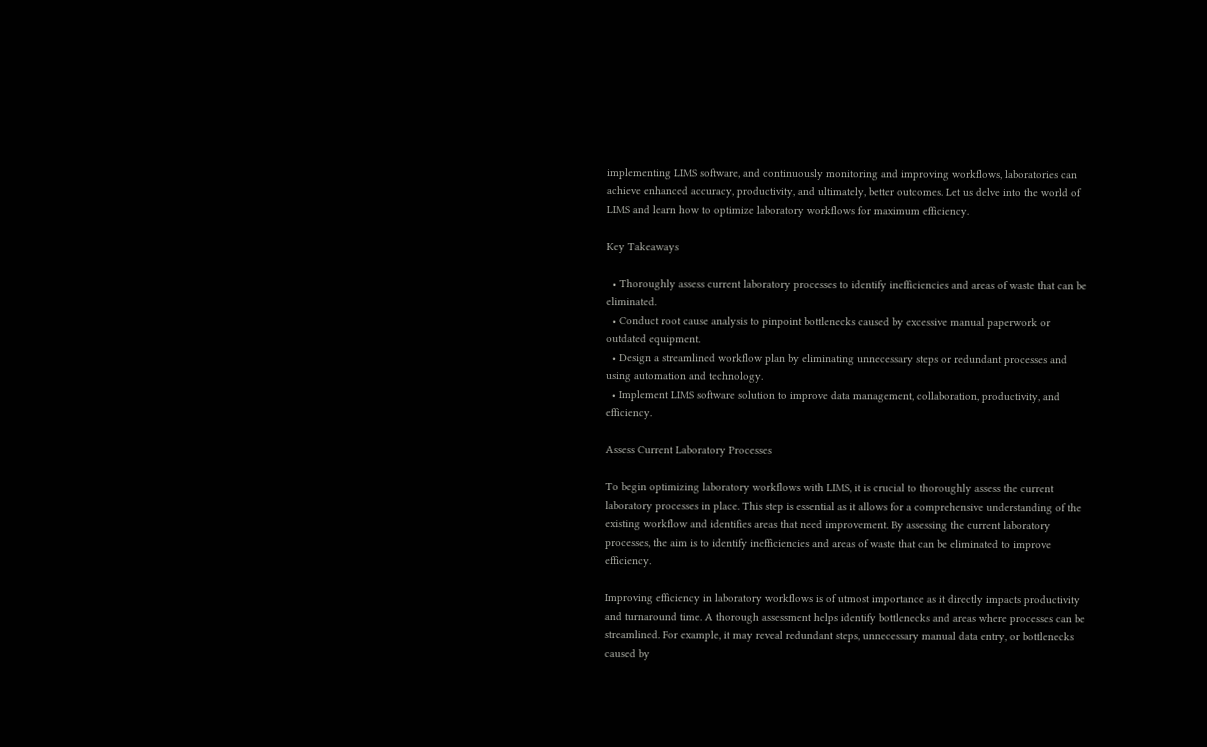implementing LIMS software, and continuously monitoring and improving workflows, laboratories can achieve enhanced accuracy, productivity, and ultimately, better outcomes. Let us delve into the world of LIMS and learn how to optimize laboratory workflows for maximum efficiency.

Key Takeaways

  • Thoroughly assess current laboratory processes to identify inefficiencies and areas of waste that can be eliminated.
  • Conduct root cause analysis to pinpoint bottlenecks caused by excessive manual paperwork or outdated equipment.
  • Design a streamlined workflow plan by eliminating unnecessary steps or redundant processes and using automation and technology.
  • Implement LIMS software solution to improve data management, collaboration, productivity, and efficiency.

Assess Current Laboratory Processes

To begin optimizing laboratory workflows with LIMS, it is crucial to thoroughly assess the current laboratory processes in place. This step is essential as it allows for a comprehensive understanding of the existing workflow and identifies areas that need improvement. By assessing the current laboratory processes, the aim is to identify inefficiencies and areas of waste that can be eliminated to improve efficiency.

Improving efficiency in laboratory workflows is of utmost importance as it directly impacts productivity and turnaround time. A thorough assessment helps identify bottlenecks and areas where processes can be streamlined. For example, it may reveal redundant steps, unnecessary manual data entry, or bottlenecks caused by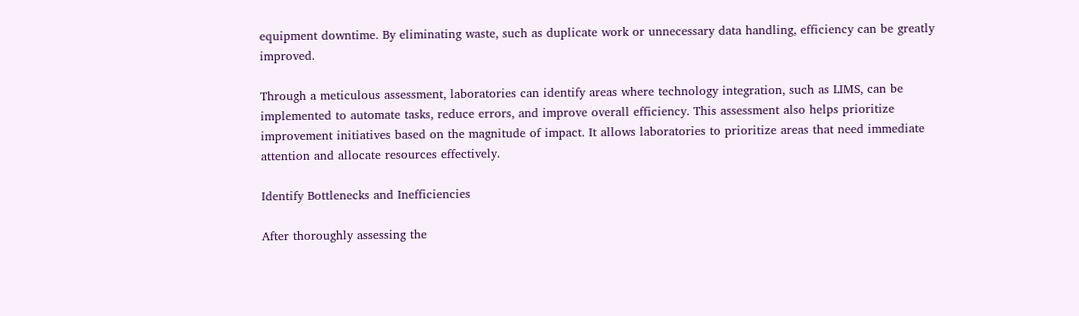equipment downtime. By eliminating waste, such as duplicate work or unnecessary data handling, efficiency can be greatly improved.

Through a meticulous assessment, laboratories can identify areas where technology integration, such as LIMS, can be implemented to automate tasks, reduce errors, and improve overall efficiency. This assessment also helps prioritize improvement initiatives based on the magnitude of impact. It allows laboratories to prioritize areas that need immediate attention and allocate resources effectively.

Identify Bottlenecks and Inefficiencies

After thoroughly assessing the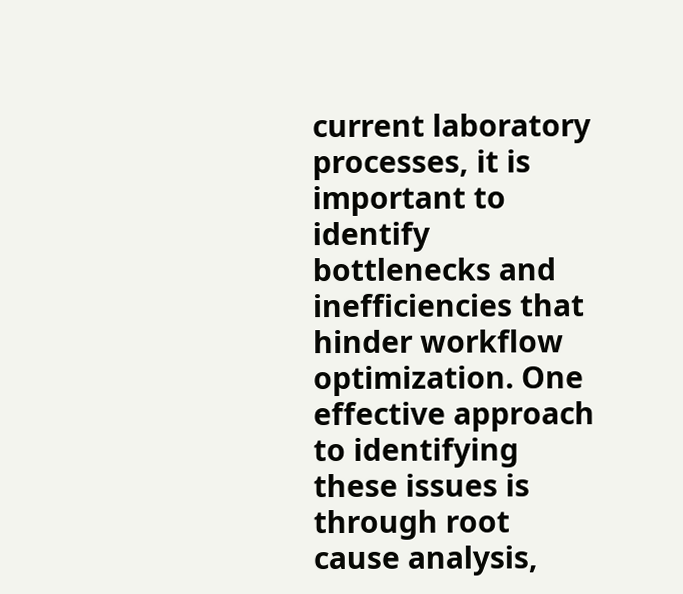current laboratory processes, it is important to identify bottlenecks and inefficiencies that hinder workflow optimization. One effective approach to identifying these issues is through root cause analysis,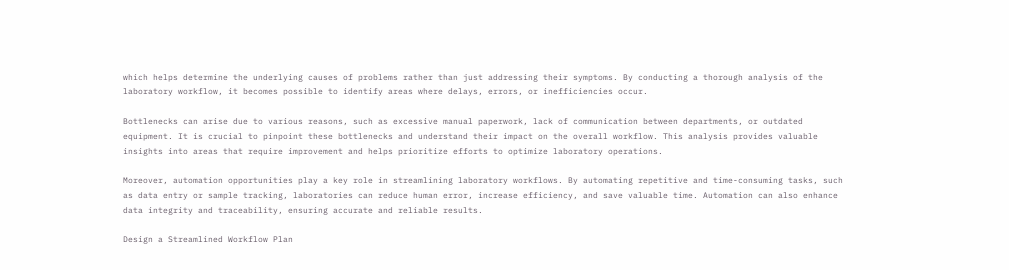which helps determine the underlying causes of problems rather than just addressing their symptoms. By conducting a thorough analysis of the laboratory workflow, it becomes possible to identify areas where delays, errors, or inefficiencies occur.

Bottlenecks can arise due to various reasons, such as excessive manual paperwork, lack of communication between departments, or outdated equipment. It is crucial to pinpoint these bottlenecks and understand their impact on the overall workflow. This analysis provides valuable insights into areas that require improvement and helps prioritize efforts to optimize laboratory operations.

Moreover, automation opportunities play a key role in streamlining laboratory workflows. By automating repetitive and time-consuming tasks, such as data entry or sample tracking, laboratories can reduce human error, increase efficiency, and save valuable time. Automation can also enhance data integrity and traceability, ensuring accurate and reliable results.

Design a Streamlined Workflow Plan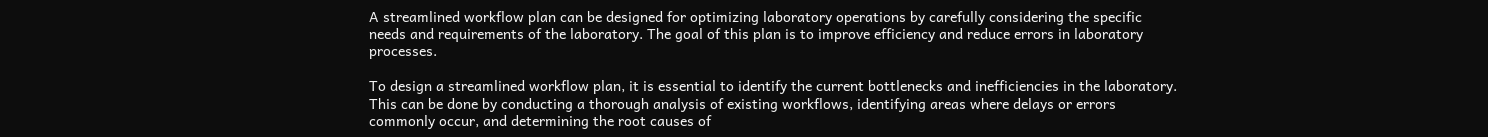A streamlined workflow plan can be designed for optimizing laboratory operations by carefully considering the specific needs and requirements of the laboratory. The goal of this plan is to improve efficiency and reduce errors in laboratory processes.

To design a streamlined workflow plan, it is essential to identify the current bottlenecks and inefficiencies in the laboratory. This can be done by conducting a thorough analysis of existing workflows, identifying areas where delays or errors commonly occur, and determining the root causes of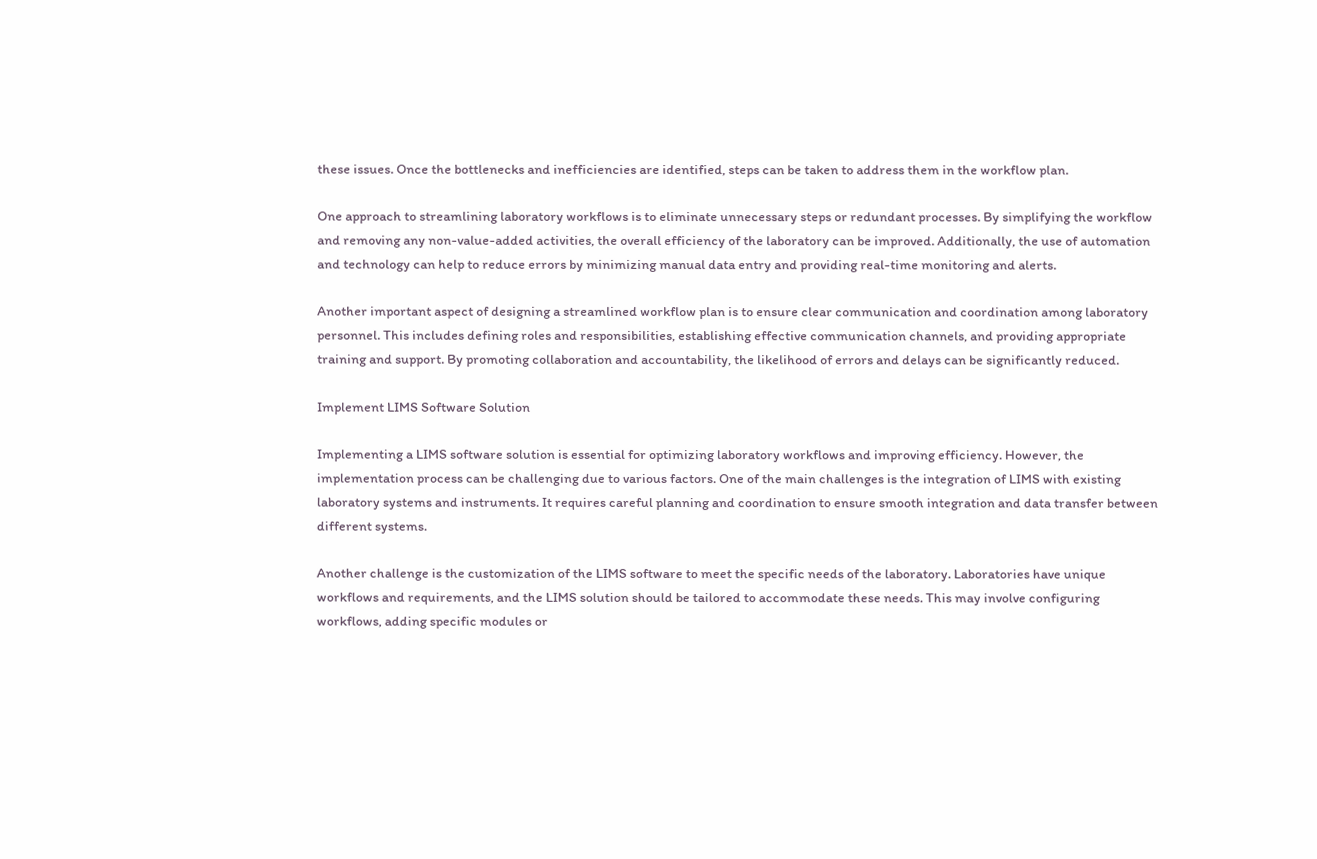these issues. Once the bottlenecks and inefficiencies are identified, steps can be taken to address them in the workflow plan.

One approach to streamlining laboratory workflows is to eliminate unnecessary steps or redundant processes. By simplifying the workflow and removing any non-value-added activities, the overall efficiency of the laboratory can be improved. Additionally, the use of automation and technology can help to reduce errors by minimizing manual data entry and providing real-time monitoring and alerts.

Another important aspect of designing a streamlined workflow plan is to ensure clear communication and coordination among laboratory personnel. This includes defining roles and responsibilities, establishing effective communication channels, and providing appropriate training and support. By promoting collaboration and accountability, the likelihood of errors and delays can be significantly reduced.

Implement LIMS Software Solution

Implementing a LIMS software solution is essential for optimizing laboratory workflows and improving efficiency. However, the implementation process can be challenging due to various factors. One of the main challenges is the integration of LIMS with existing laboratory systems and instruments. It requires careful planning and coordination to ensure smooth integration and data transfer between different systems.

Another challenge is the customization of the LIMS software to meet the specific needs of the laboratory. Laboratories have unique workflows and requirements, and the LIMS solution should be tailored to accommodate these needs. This may involve configuring workflows, adding specific modules or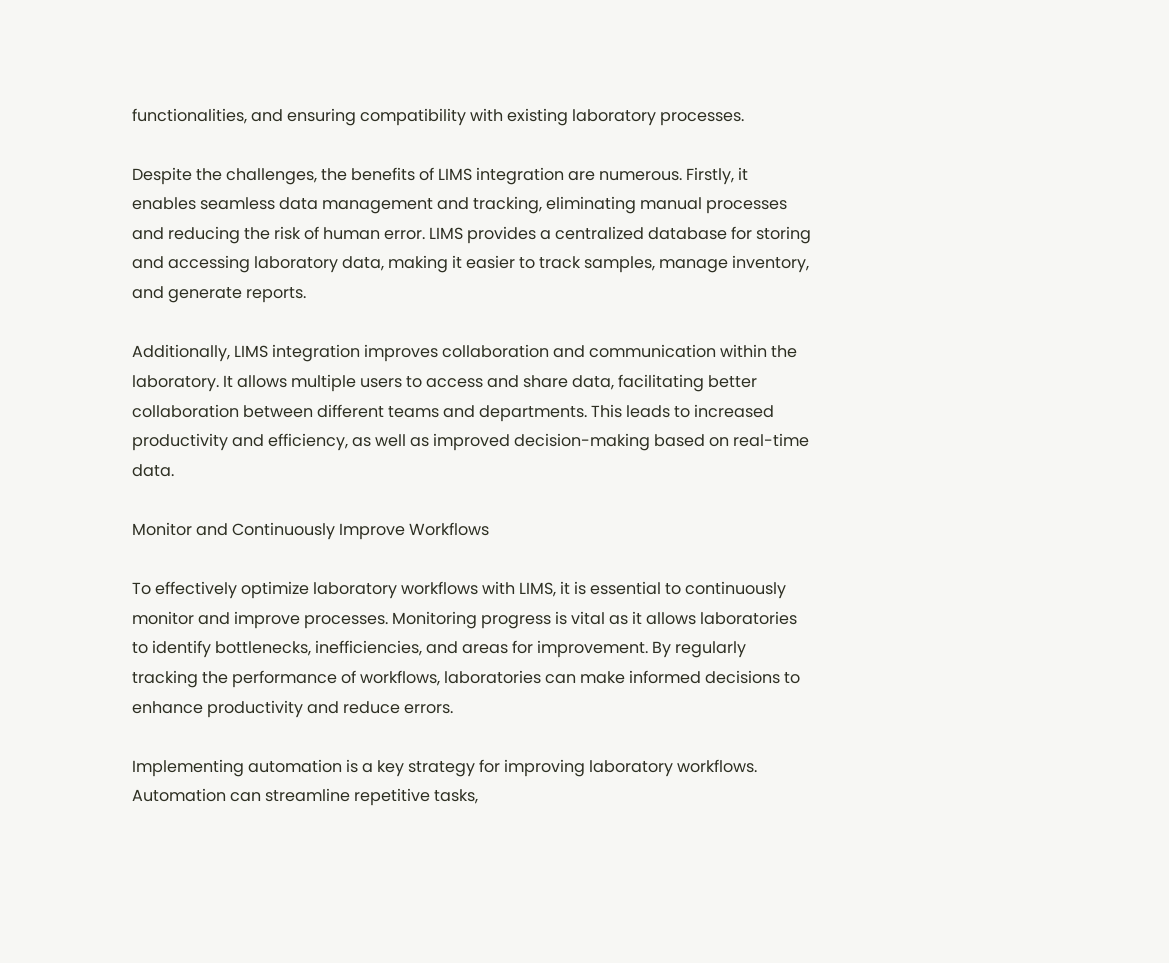functionalities, and ensuring compatibility with existing laboratory processes.

Despite the challenges, the benefits of LIMS integration are numerous. Firstly, it enables seamless data management and tracking, eliminating manual processes and reducing the risk of human error. LIMS provides a centralized database for storing and accessing laboratory data, making it easier to track samples, manage inventory, and generate reports.

Additionally, LIMS integration improves collaboration and communication within the laboratory. It allows multiple users to access and share data, facilitating better collaboration between different teams and departments. This leads to increased productivity and efficiency, as well as improved decision-making based on real-time data.

Monitor and Continuously Improve Workflows

To effectively optimize laboratory workflows with LIMS, it is essential to continuously monitor and improve processes. Monitoring progress is vital as it allows laboratories to identify bottlenecks, inefficiencies, and areas for improvement. By regularly tracking the performance of workflows, laboratories can make informed decisions to enhance productivity and reduce errors.

Implementing automation is a key strategy for improving laboratory workflows. Automation can streamline repetitive tasks,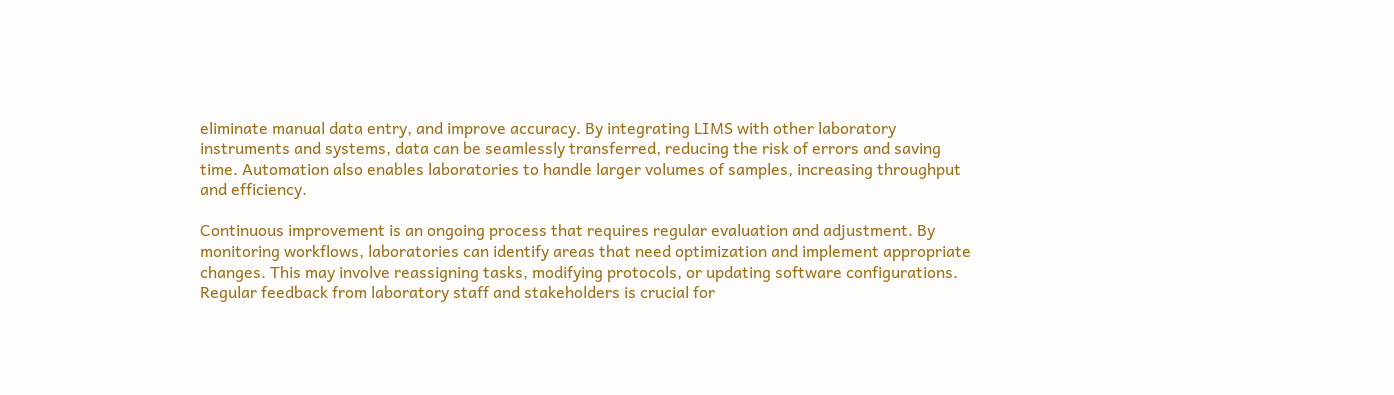eliminate manual data entry, and improve accuracy. By integrating LIMS with other laboratory instruments and systems, data can be seamlessly transferred, reducing the risk of errors and saving time. Automation also enables laboratories to handle larger volumes of samples, increasing throughput and efficiency.

Continuous improvement is an ongoing process that requires regular evaluation and adjustment. By monitoring workflows, laboratories can identify areas that need optimization and implement appropriate changes. This may involve reassigning tasks, modifying protocols, or updating software configurations. Regular feedback from laboratory staff and stakeholders is crucial for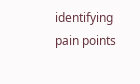identifying pain points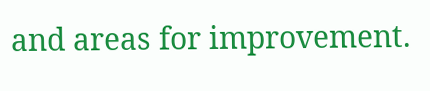and areas for improvement.